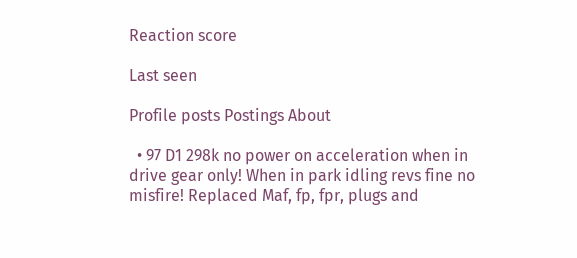Reaction score

Last seen

Profile posts Postings About

  • 97 D1 298k no power on acceleration when in drive gear only! When in park idling revs fine no misfire! Replaced Maf, fp, fpr, plugs and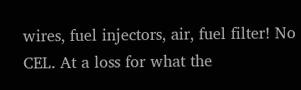wires, fuel injectors, air, fuel filter! No CEL. At a loss for what the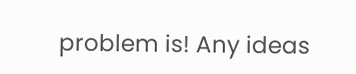problem is! Any ideas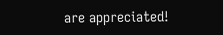are appreciated!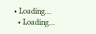• Loading…
  • Loading…